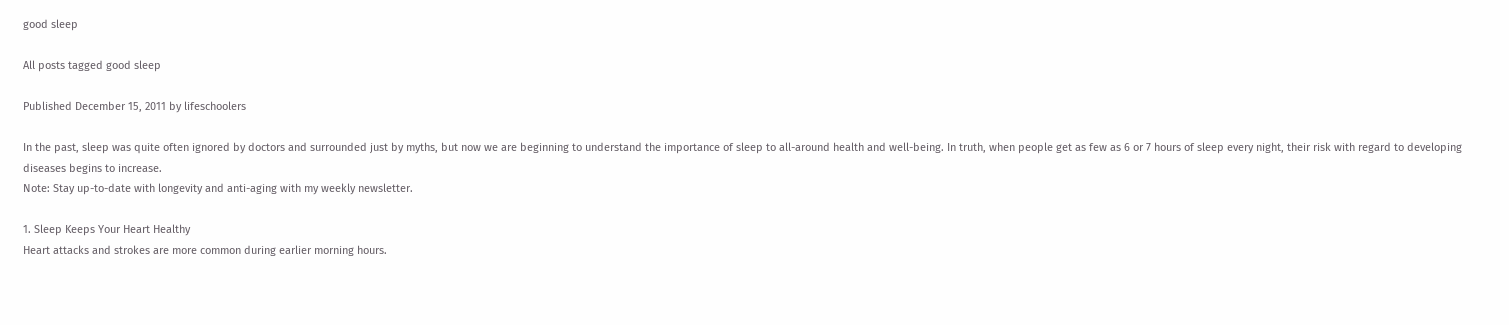good sleep

All posts tagged good sleep

Published December 15, 2011 by lifeschoolers

In the past, sleep was quite often ignored by doctors and surrounded just by myths, but now we are beginning to understand the importance of sleep to all-around health and well-being. In truth, when people get as few as 6 or 7 hours of sleep every night, their risk with regard to developing diseases begins to increase.
Note: Stay up-to-date with longevity and anti-aging with my weekly newsletter.

1. Sleep Keeps Your Heart Healthy
Heart attacks and strokes are more common during earlier morning hours.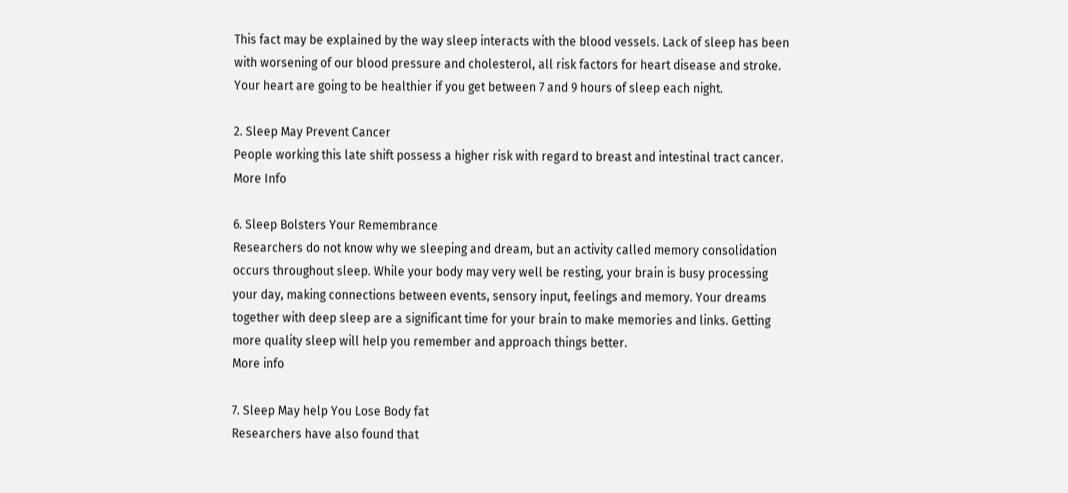This fact may be explained by the way sleep interacts with the blood vessels. Lack of sleep has been with worsening of our blood pressure and cholesterol, all risk factors for heart disease and stroke. Your heart are going to be healthier if you get between 7 and 9 hours of sleep each night.

2. Sleep May Prevent Cancer
People working this late shift possess a higher risk with regard to breast and intestinal tract cancer. More Info

6. Sleep Bolsters Your Remembrance
Researchers do not know why we sleeping and dream, but an activity called memory consolidation occurs throughout sleep. While your body may very well be resting, your brain is busy processing your day, making connections between events, sensory input, feelings and memory. Your dreams together with deep sleep are a significant time for your brain to make memories and links. Getting more quality sleep will help you remember and approach things better.
More info

7. Sleep May help You Lose Body fat
Researchers have also found that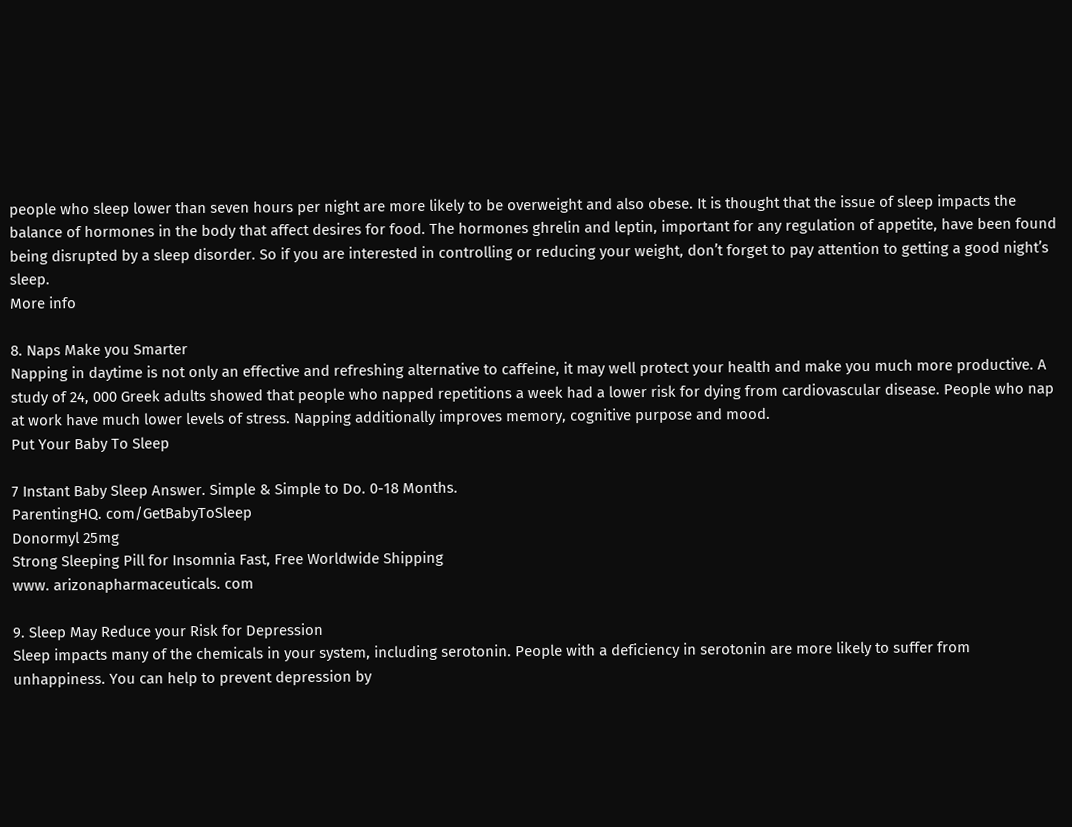people who sleep lower than seven hours per night are more likely to be overweight and also obese. It is thought that the issue of sleep impacts the balance of hormones in the body that affect desires for food. The hormones ghrelin and leptin, important for any regulation of appetite, have been found being disrupted by a sleep disorder. So if you are interested in controlling or reducing your weight, don’t forget to pay attention to getting a good night’s sleep.
More info

8. Naps Make you Smarter
Napping in daytime is not only an effective and refreshing alternative to caffeine, it may well protect your health and make you much more productive. A study of 24, 000 Greek adults showed that people who napped repetitions a week had a lower risk for dying from cardiovascular disease. People who nap at work have much lower levels of stress. Napping additionally improves memory, cognitive purpose and mood.
Put Your Baby To Sleep

7 Instant Baby Sleep Answer. Simple & Simple to Do. 0-18 Months.
ParentingHQ. com/GetBabyToSleep
Donormyl 25mg
Strong Sleeping Pill for Insomnia Fast, Free Worldwide Shipping
www. arizonapharmaceuticals. com

9. Sleep May Reduce your Risk for Depression
Sleep impacts many of the chemicals in your system, including serotonin. People with a deficiency in serotonin are more likely to suffer from unhappiness. You can help to prevent depression by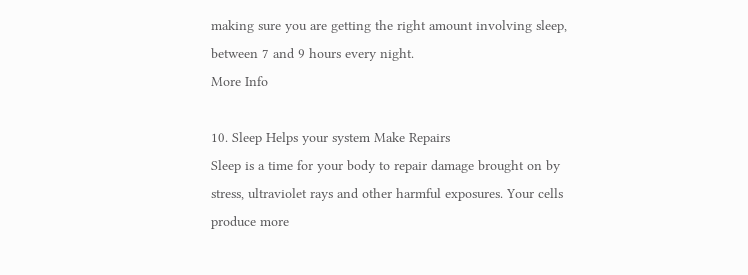making sure you are getting the right amount involving sleep, between 7 and 9 hours every night.
More Info

10. Sleep Helps your system Make Repairs
Sleep is a time for your body to repair damage brought on by stress, ultraviolet rays and other harmful exposures. Your cells produce more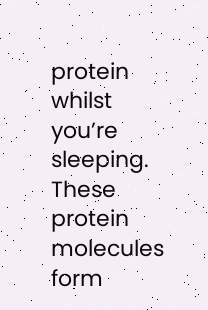protein whilst you’re sleeping. These protein molecules form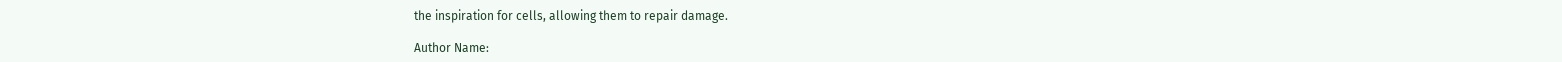the inspiration for cells, allowing them to repair damage.

Author Name: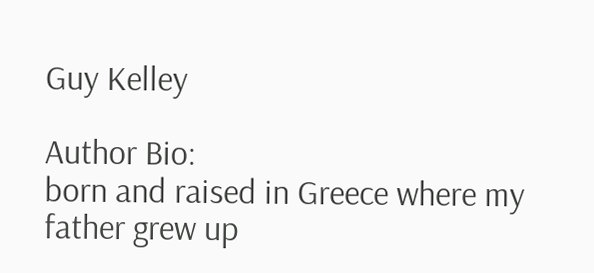Guy Kelley

Author Bio:
born and raised in Greece where my father grew up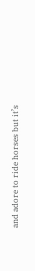and adore to ride horses but it’s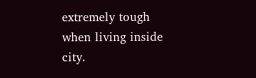extremely tough when living inside city.